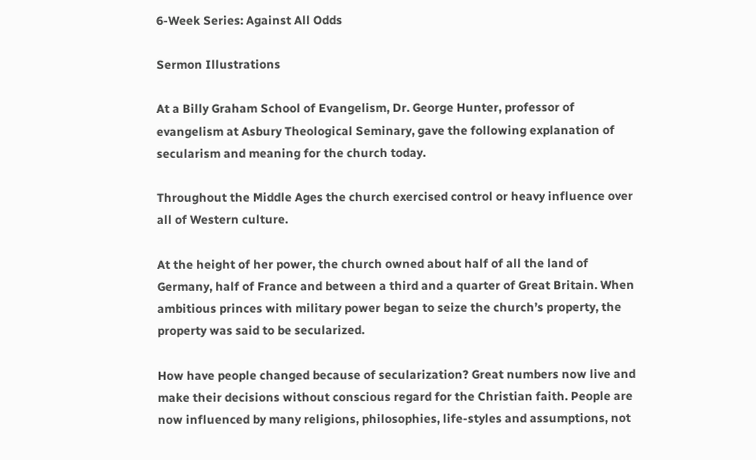6-Week Series: Against All Odds

Sermon Illustrations

At a Billy Graham School of Evangelism, Dr. George Hunter, professor of evangelism at Asbury Theological Seminary, gave the following explanation of secularism and meaning for the church today.

Throughout the Middle Ages the church exercised control or heavy influence over all of Western culture.

At the height of her power, the church owned about half of all the land of Germany, half of France and between a third and a quarter of Great Britain. When ambitious princes with military power began to seize the church’s property, the property was said to be secularized.

How have people changed because of secularization? Great numbers now live and make their decisions without conscious regard for the Christian faith. People are now influenced by many religions, philosophies, life-styles and assumptions, not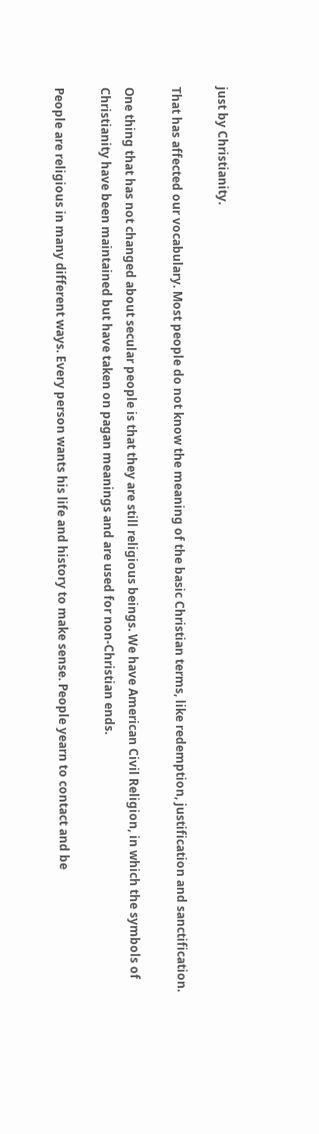just by Christianity.

That has affected our vocabulary. Most people do not know the meaning of the basic Christian terms, like redemption, justification and sanctification.

One thing that has not changed about secular people is that they are still religious beings. We have American Civil Religion, in which the symbols of Christianity have been maintained but have taken on pagan meanings and are used for non-Christian ends.

People are religious in many different ways. Every person wants his life and history to make sense. People yearn to contact and be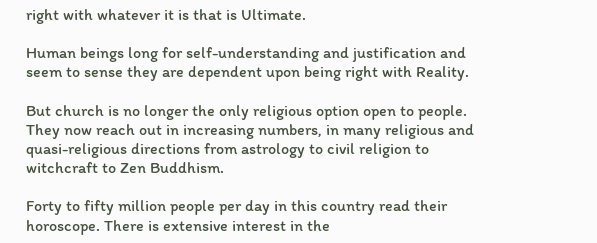right with whatever it is that is Ultimate.

Human beings long for self-understanding and justification and seem to sense they are dependent upon being right with Reality.

But church is no longer the only religious option open to people. They now reach out in increasing numbers, in many religious and quasi-religious directions from astrology to civil religion to witchcraft to Zen Buddhism.

Forty to fifty million people per day in this country read their horoscope. There is extensive interest in the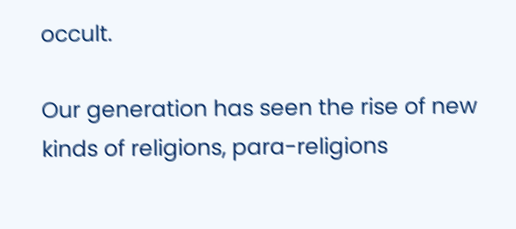occult.

Our generation has seen the rise of new kinds of religions, para-religions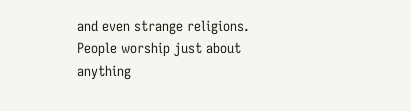and even strange religions. People worship just about anything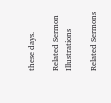these days.

Related Sermon Illustrations

Related Sermons